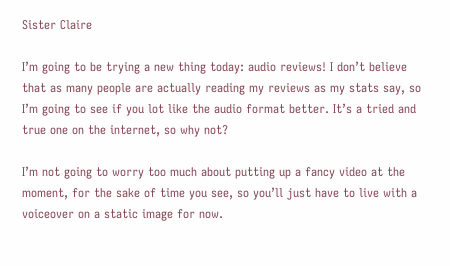Sister Claire

I’m going to be trying a new thing today: audio reviews! I don’t believe that as many people are actually reading my reviews as my stats say, so I’m going to see if you lot like the audio format better. It’s a tried and true one on the internet, so why not?

I’m not going to worry too much about putting up a fancy video at the moment, for the sake of time you see, so you’ll just have to live with a voiceover on a static image for now.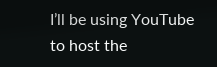I’ll be using YouTube to host the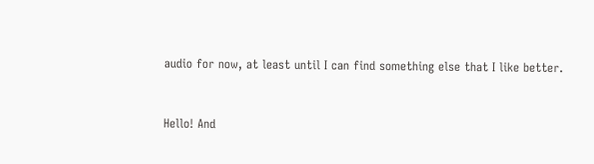audio for now, at least until I can find something else that I like better.



Hello! And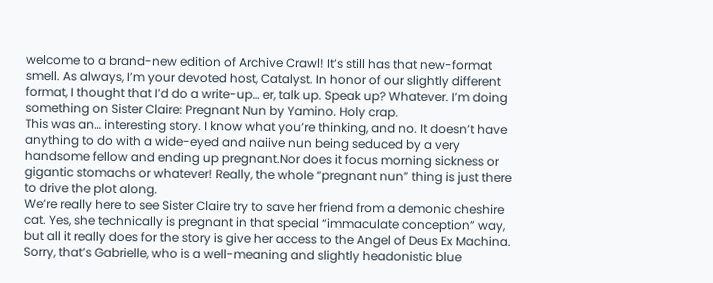welcome to a brand-new edition of Archive Crawl! It’s still has that new-format smell. As always, I’m your devoted host, Catalyst. In honor of our slightly different format, I thought that I’d do a write-up… er, talk up. Speak up? Whatever. I’m doing something on Sister Claire: Pregnant Nun by Yamino. Holy crap.
This was an… interesting story. I know what you’re thinking, and no. It doesn’t have anything to do with a wide-eyed and naiive nun being seduced by a very handsome fellow and ending up pregnant.Nor does it focus morning sickness or gigantic stomachs or whatever! Really, the whole “pregnant nun” thing is just there to drive the plot along.
We’re really here to see Sister Claire try to save her friend from a demonic cheshire cat. Yes, she technically is pregnant in that special “immaculate conception” way, but all it really does for the story is give her access to the Angel of Deus Ex Machina. Sorry, that’s Gabrielle, who is a well-meaning and slightly headonistic blue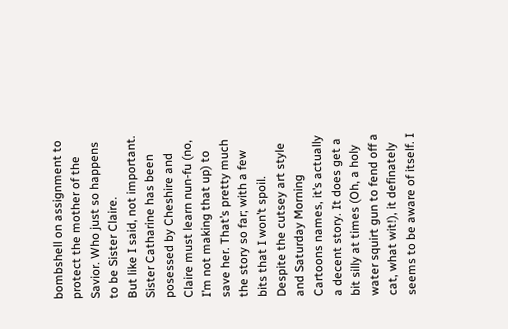bombshell on assignment to protect the mother of the Savior. Who just so happens to be Sister Claire.
But like I said, not important. Sister Catharine has been posessed by Cheshire and Claire must learn nun-fu (no, I’m not making that up) to save her. That’s pretty much the story so far; with a few bits that I won’t spoil.
Despite the cutsey art style and Saturday Morning Cartoons names, it’s actually a decent story. It does get a bit silly at times (Oh, a holy water squirt gun to fend off a cat, what wit!), it definately seems to be aware of itself. I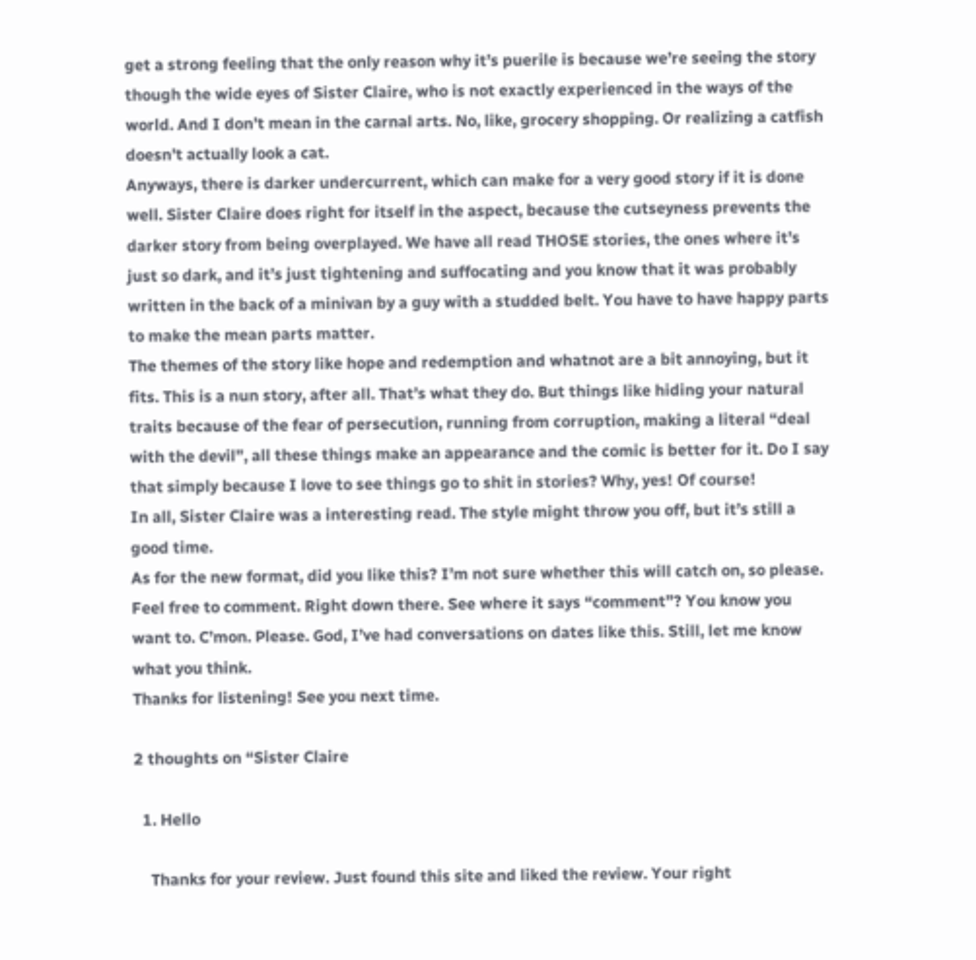get a strong feeling that the only reason why it’s puerile is because we’re seeing the story though the wide eyes of Sister Claire, who is not exactly experienced in the ways of the world. And I don’t mean in the carnal arts. No, like, grocery shopping. Or realizing a catfish doesn’t actually look a cat.
Anyways, there is darker undercurrent, which can make for a very good story if it is done well. Sister Claire does right for itself in the aspect, because the cutseyness prevents the darker story from being overplayed. We have all read THOSE stories, the ones where it’s just so dark, and it’s just tightening and suffocating and you know that it was probably written in the back of a minivan by a guy with a studded belt. You have to have happy parts to make the mean parts matter.
The themes of the story like hope and redemption and whatnot are a bit annoying, but it fits. This is a nun story, after all. That’s what they do. But things like hiding your natural traits because of the fear of persecution, running from corruption, making a literal “deal with the devil”, all these things make an appearance and the comic is better for it. Do I say that simply because I love to see things go to shit in stories? Why, yes! Of course!
In all, Sister Claire was a interesting read. The style might throw you off, but it’s still a good time.
As for the new format, did you like this? I’m not sure whether this will catch on, so please. Feel free to comment. Right down there. See where it says “comment”? You know you want to. C’mon. Please. God, I’ve had conversations on dates like this. Still, let me know what you think.
Thanks for listening! See you next time.

2 thoughts on “Sister Claire

  1. Hello

    Thanks for your review. Just found this site and liked the review. Your right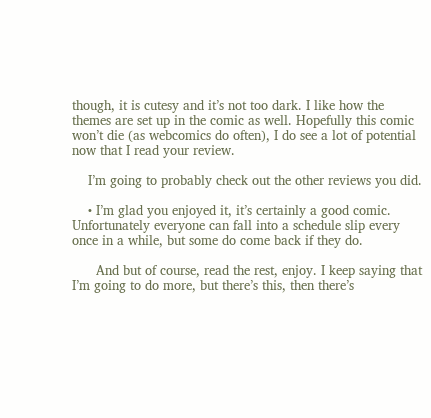though, it is cutesy and it’s not too dark. I like how the themes are set up in the comic as well. Hopefully this comic won’t die (as webcomics do often), I do see a lot of potential now that I read your review.

    I’m going to probably check out the other reviews you did.

    • I’m glad you enjoyed it, it’s certainly a good comic. Unfortunately everyone can fall into a schedule slip every once in a while, but some do come back if they do.

      And but of course, read the rest, enjoy. I keep saying that I’m going to do more, but there’s this, then there’s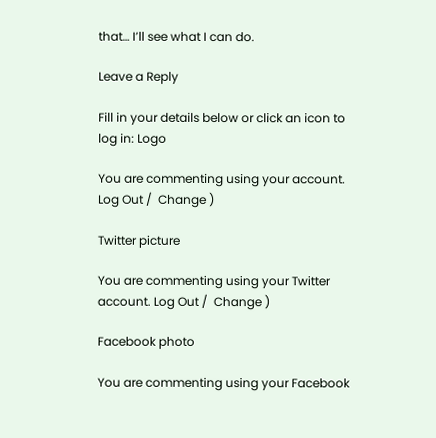that… I’ll see what I can do.

Leave a Reply

Fill in your details below or click an icon to log in: Logo

You are commenting using your account. Log Out /  Change )

Twitter picture

You are commenting using your Twitter account. Log Out /  Change )

Facebook photo

You are commenting using your Facebook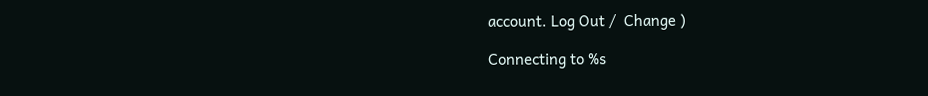account. Log Out /  Change )

Connecting to %s